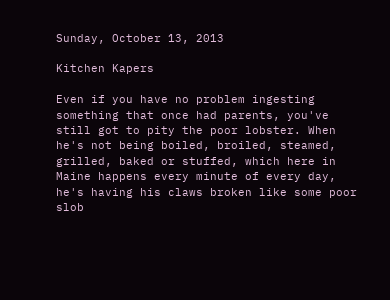Sunday, October 13, 2013

Kitchen Kapers

Even if you have no problem ingesting something that once had parents, you've still got to pity the poor lobster. When he's not being boiled, broiled, steamed, grilled, baked or stuffed, which here in Maine happens every minute of every day, he's having his claws broken like some poor slob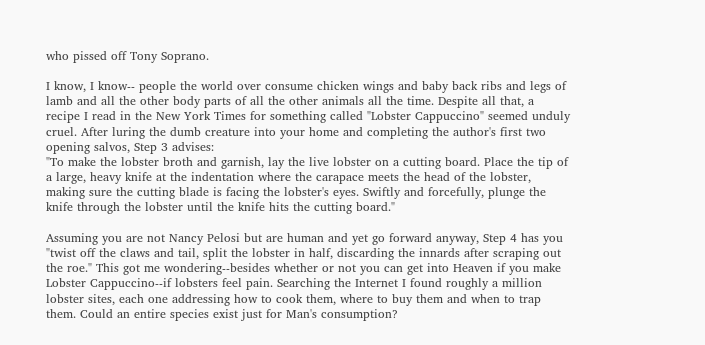who pissed off Tony Soprano.

I know, I know-- people the world over consume chicken wings and baby back ribs and legs of lamb and all the other body parts of all the other animals all the time. Despite all that, a recipe I read in the New York Times for something called "Lobster Cappuccino" seemed unduly cruel. After luring the dumb creature into your home and completing the author's first two opening salvos, Step 3 advises:
"To make the lobster broth and garnish, lay the live lobster on a cutting board. Place the tip of a large, heavy knife at the indentation where the carapace meets the head of the lobster, making sure the cutting blade is facing the lobster's eyes. Swiftly and forcefully, plunge the knife through the lobster until the knife hits the cutting board."

Assuming you are not Nancy Pelosi but are human and yet go forward anyway, Step 4 has you "twist off the claws and tail, split the lobster in half, discarding the innards after scraping out the roe." This got me wondering--besides whether or not you can get into Heaven if you make Lobster Cappuccino--if lobsters feel pain. Searching the Internet I found roughly a million lobster sites, each one addressing how to cook them, where to buy them and when to trap them. Could an entire species exist just for Man's consumption?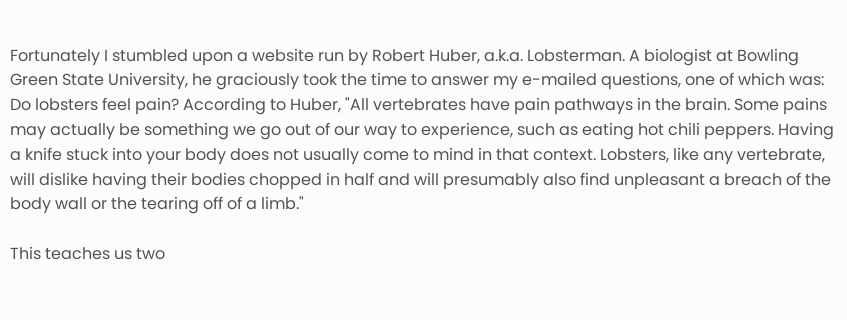Fortunately I stumbled upon a website run by Robert Huber, a.k.a. Lobsterman. A biologist at Bowling Green State University, he graciously took the time to answer my e-mailed questions, one of which was: Do lobsters feel pain? According to Huber, "All vertebrates have pain pathways in the brain. Some pains may actually be something we go out of our way to experience, such as eating hot chili peppers. Having a knife stuck into your body does not usually come to mind in that context. Lobsters, like any vertebrate, will dislike having their bodies chopped in half and will presumably also find unpleasant a breach of the body wall or the tearing off of a limb."

This teaches us two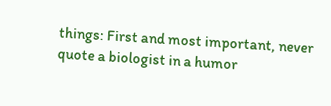things: First and most important, never quote a biologist in a humor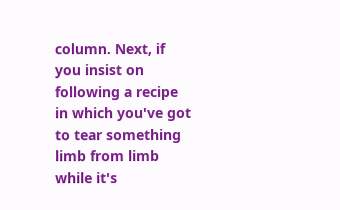column. Next, if you insist on following a recipe in which you've got to tear something limb from limb while it's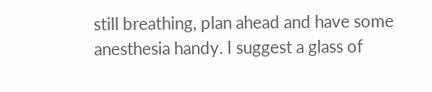still breathing, plan ahead and have some anesthesia handy. I suggest a glass of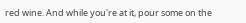red wine. And while you're at it, pour some on the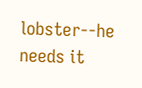lobster--he needs it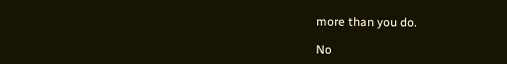more than you do.

No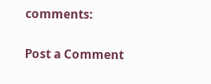comments:

Post a Comment